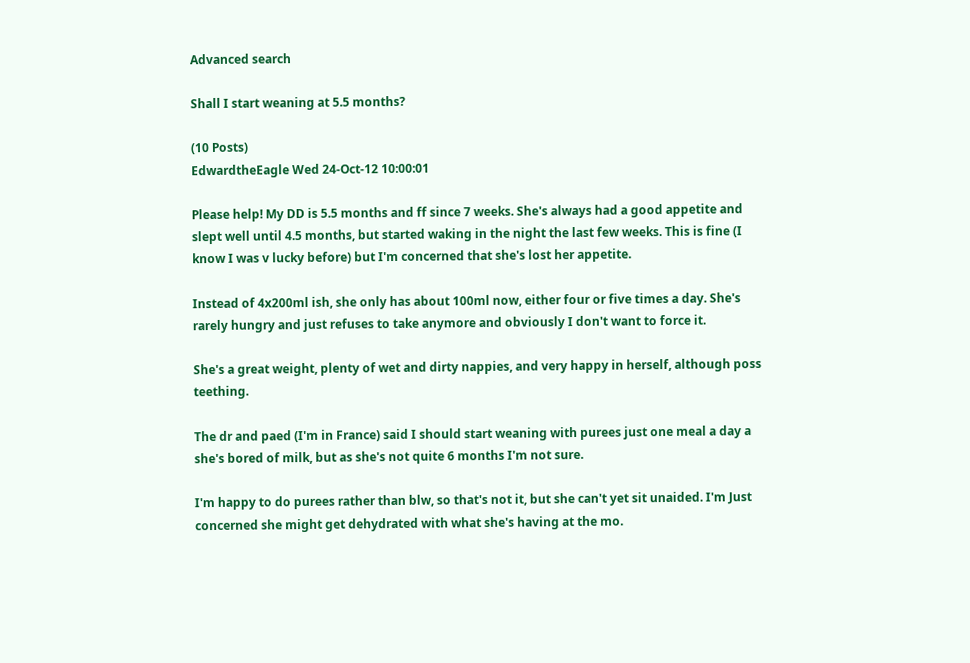Advanced search

Shall I start weaning at 5.5 months?

(10 Posts)
EdwardtheEagle Wed 24-Oct-12 10:00:01

Please help! My DD is 5.5 months and ff since 7 weeks. She's always had a good appetite and slept well until 4.5 months, but started waking in the night the last few weeks. This is fine (I know I was v lucky before) but I'm concerned that she's lost her appetite.

Instead of 4x200ml ish, she only has about 100ml now, either four or five times a day. She's rarely hungry and just refuses to take anymore and obviously I don't want to force it.

She's a great weight, plenty of wet and dirty nappies, and very happy in herself, although poss teething.

The dr and paed (I'm in France) said I should start weaning with purees just one meal a day a she's bored of milk, but as she's not quite 6 months I'm not sure.

I'm happy to do purees rather than blw, so that's not it, but she can't yet sit unaided. I'm Just concerned she might get dehydrated with what she's having at the mo.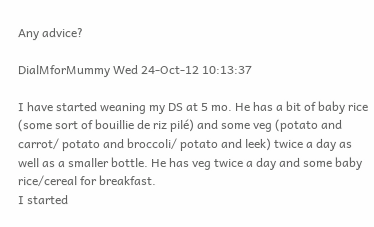Any advice?

DialMforMummy Wed 24-Oct-12 10:13:37

I have started weaning my DS at 5 mo. He has a bit of baby rice (some sort of bouillie de riz pilé) and some veg (potato and carrot/ potato and broccoli/ potato and leek) twice a day as well as a smaller bottle. He has veg twice a day and some baby rice/cereal for breakfast.
I started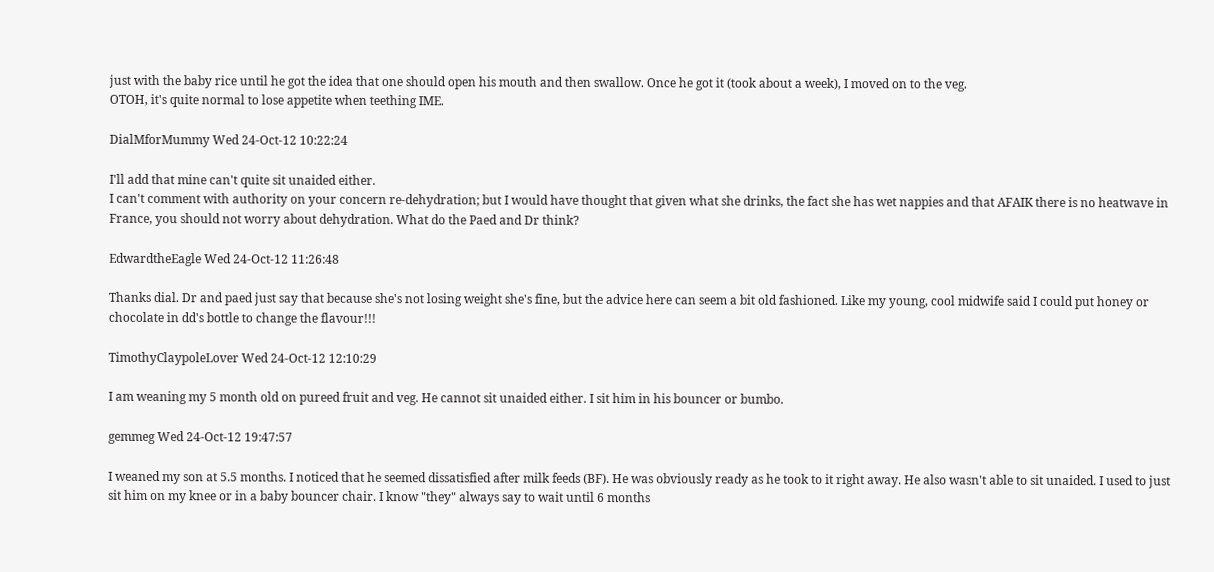just with the baby rice until he got the idea that one should open his mouth and then swallow. Once he got it (took about a week), I moved on to the veg.
OTOH, it's quite normal to lose appetite when teething IME.

DialMforMummy Wed 24-Oct-12 10:22:24

I'll add that mine can't quite sit unaided either.
I can't comment with authority on your concern re-dehydration; but I would have thought that given what she drinks, the fact she has wet nappies and that AFAIK there is no heatwave in France, you should not worry about dehydration. What do the Paed and Dr think?

EdwardtheEagle Wed 24-Oct-12 11:26:48

Thanks dial. Dr and paed just say that because she's not losing weight she's fine, but the advice here can seem a bit old fashioned. Like my young, cool midwife said I could put honey or chocolate in dd's bottle to change the flavour!!!

TimothyClaypoleLover Wed 24-Oct-12 12:10:29

I am weaning my 5 month old on pureed fruit and veg. He cannot sit unaided either. I sit him in his bouncer or bumbo.

gemmeg Wed 24-Oct-12 19:47:57

I weaned my son at 5.5 months. I noticed that he seemed dissatisfied after milk feeds (BF). He was obviously ready as he took to it right away. He also wasn't able to sit unaided. I used to just sit him on my knee or in a baby bouncer chair. I know "they" always say to wait until 6 months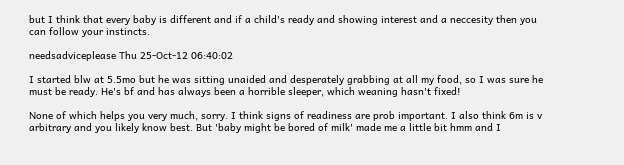but I think that every baby is different and if a child's ready and showing interest and a neccesity then you can follow your instincts.

needsadviceplease Thu 25-Oct-12 06:40:02

I started blw at 5.5mo but he was sitting unaided and desperately grabbing at all my food, so I was sure he must be ready. He's bf and has always been a horrible sleeper, which weaning hasn't fixed!

None of which helps you very much, sorry. I think signs of readiness are prob important. I also think 6m is v arbitrary and you likely know best. But 'baby might be bored of milk' made me a little bit hmm and I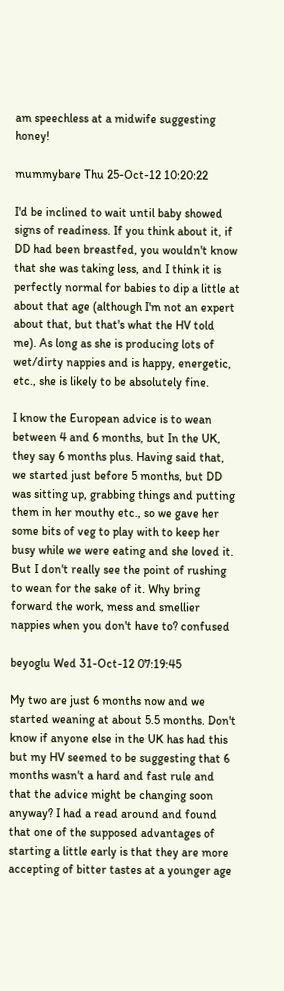am speechless at a midwife suggesting honey!

mummybare Thu 25-Oct-12 10:20:22

I'd be inclined to wait until baby showed signs of readiness. If you think about it, if DD had been breastfed, you wouldn't know that she was taking less, and I think it is perfectly normal for babies to dip a little at about that age (although I'm not an expert about that, but that's what the HV told me). As long as she is producing lots of wet/dirty nappies and is happy, energetic, etc., she is likely to be absolutely fine.

I know the European advice is to wean between 4 and 6 months, but In the UK, they say 6 months plus. Having said that, we started just before 5 months, but DD was sitting up, grabbing things and putting them in her mouthy etc., so we gave her some bits of veg to play with to keep her busy while we were eating and she loved it. But I don't really see the point of rushing to wean for the sake of it. Why bring forward the work, mess and smellier nappies when you don't have to? confused

beyoglu Wed 31-Oct-12 07:19:45

My two are just 6 months now and we started weaning at about 5.5 months. Don't know if anyone else in the UK has had this but my HV seemed to be suggesting that 6 months wasn't a hard and fast rule and that the advice might be changing soon anyway? I had a read around and found that one of the supposed advantages of starting a little early is that they are more accepting of bitter tastes at a younger age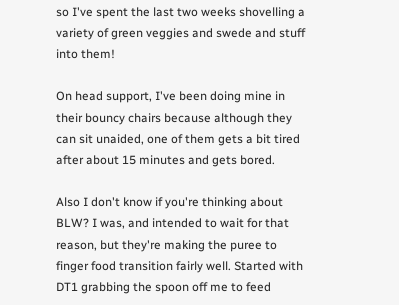so I've spent the last two weeks shovelling a variety of green veggies and swede and stuff into them!

On head support, I've been doing mine in their bouncy chairs because although they can sit unaided, one of them gets a bit tired after about 15 minutes and gets bored.

Also I don't know if you're thinking about BLW? I was, and intended to wait for that reason, but they're making the puree to finger food transition fairly well. Started with DT1 grabbing the spoon off me to feed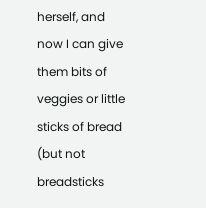herself, and now I can give them bits of veggies or little sticks of bread (but not breadsticks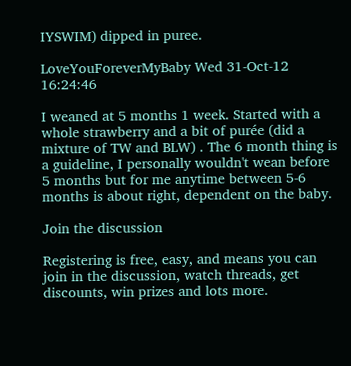IYSWIM) dipped in puree.

LoveYouForeverMyBaby Wed 31-Oct-12 16:24:46

I weaned at 5 months 1 week. Started with a whole strawberry and a bit of purée (did a mixture of TW and BLW) . The 6 month thing is a guideline, I personally wouldn't wean before 5 months but for me anytime between 5-6 months is about right, dependent on the baby.

Join the discussion

Registering is free, easy, and means you can join in the discussion, watch threads, get discounts, win prizes and lots more.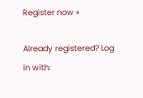Register now »

Already registered? Log in with: